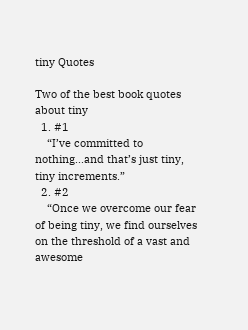tiny Quotes

Two of the best book quotes about tiny
  1. #1
    “I’ve committed to nothing...and that’s just tiny, tiny increments.”
  2. #2
    “Once we overcome our fear of being tiny, we find ourselves on the threshold of a vast and awesome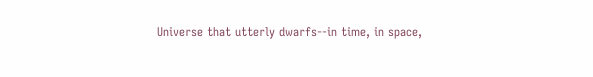Universe that utterly dwarfs--in time, in space,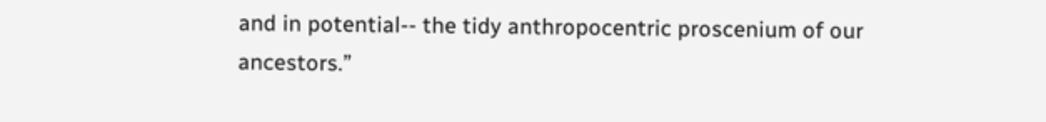and in potential-- the tidy anthropocentric proscenium of our ancestors.”